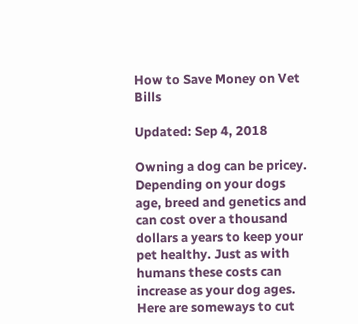How to Save Money on Vet Bills

Updated: Sep 4, 2018

Owning a dog can be pricey. Depending on your dogs age, breed and genetics and can cost over a thousand dollars a years to keep your pet healthy. Just as with humans these costs can increase as your dog ages. Here are someways to cut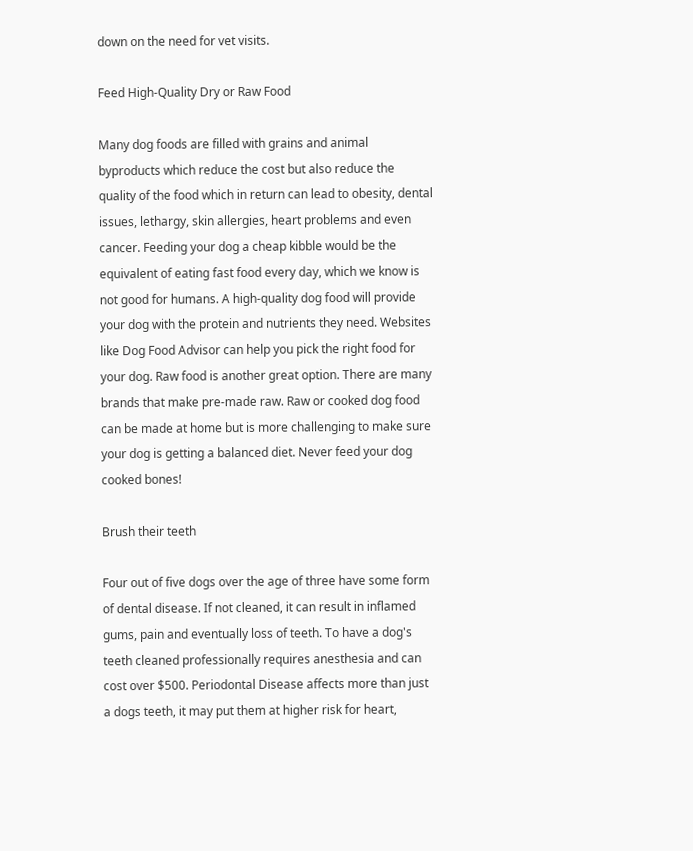down on the need for vet visits.

Feed High-Quality Dry or Raw Food

Many dog foods are filled with grains and animal byproducts which reduce the cost but also reduce the quality of the food which in return can lead to obesity, dental issues, lethargy, skin allergies, heart problems and even cancer. Feeding your dog a cheap kibble would be the equivalent of eating fast food every day, which we know is not good for humans. A high-quality dog food will provide your dog with the protein and nutrients they need. Websites like Dog Food Advisor can help you pick the right food for your dog. Raw food is another great option. There are many brands that make pre-made raw. Raw or cooked dog food can be made at home but is more challenging to make sure your dog is getting a balanced diet. Never feed your dog cooked bones!

Brush their teeth

Four out of five dogs over the age of three have some form of dental disease. If not cleaned, it can result in inflamed gums, pain and eventually loss of teeth. To have a dog's teeth cleaned professionally requires anesthesia and can cost over $500. Periodontal Disease affects more than just a dogs teeth, it may put them at higher risk for heart,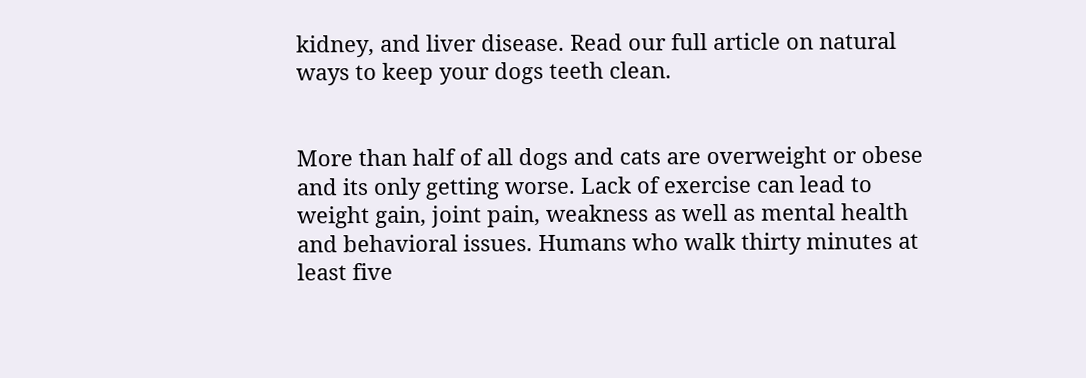kidney, and liver disease. Read our full article on natural ways to keep your dogs teeth clean.


More than half of all dogs and cats are overweight or obese and its only getting worse. Lack of exercise can lead to weight gain, joint pain, weakness as well as mental health and behavioral issues. Humans who walk thirty minutes at least five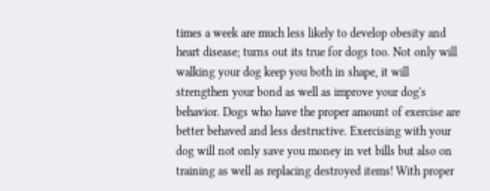times a week are much less likely to develop obesity and heart disease; turns out its true for dogs too. Not only will walking your dog keep you both in shape, it will strengthen your bond as well as improve your dog's behavior. Dogs who have the proper amount of exercise are better behaved and less destructive. Exercising with your dog will not only save you money in vet bills but also on training as well as replacing destroyed items! With proper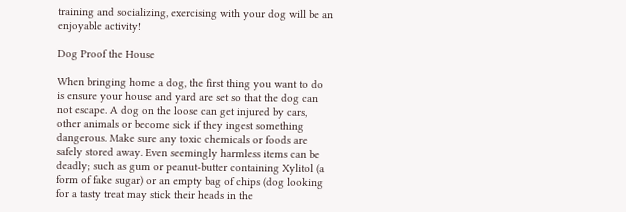training and socializing, exercising with your dog will be an enjoyable activity!

Dog Proof the House

When bringing home a dog, the first thing you want to do is ensure your house and yard are set so that the dog can not escape. A dog on the loose can get injured by cars, other animals or become sick if they ingest something dangerous. Make sure any toxic chemicals or foods are safely stored away. Even seemingly harmless items can be deadly; such as gum or peanut-butter containing Xylitol (a form of fake sugar) or an empty bag of chips (dog looking for a tasty treat may stick their heads in the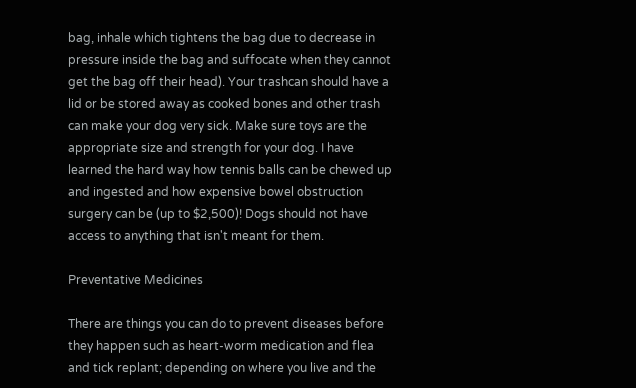bag, inhale which tightens the bag due to decrease in pressure inside the bag and suffocate when they cannot get the bag off their head). Your trashcan should have a lid or be stored away as cooked bones and other trash can make your dog very sick. Make sure toys are the appropriate size and strength for your dog. I have learned the hard way how tennis balls can be chewed up and ingested and how expensive bowel obstruction surgery can be (up to $2,500)! Dogs should not have access to anything that isn't meant for them.

Preventative Medicines

There are things you can do to prevent diseases before they happen such as heart-worm medication and flea and tick replant; depending on where you live and the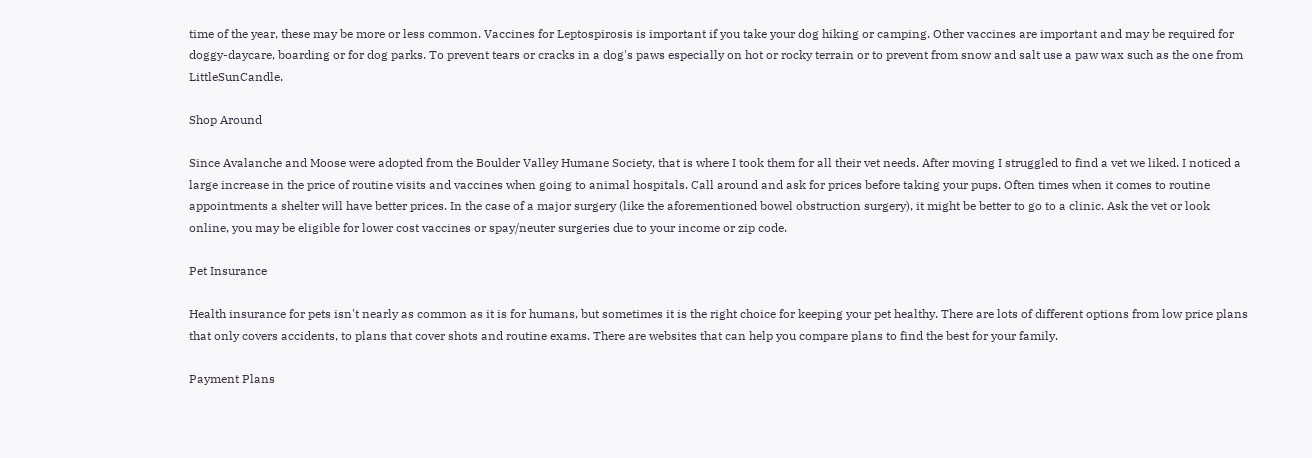time of the year, these may be more or less common. Vaccines for Leptospirosis is important if you take your dog hiking or camping. Other vaccines are important and may be required for doggy-daycare, boarding or for dog parks. To prevent tears or cracks in a dog's paws especially on hot or rocky terrain or to prevent from snow and salt use a paw wax such as the one from LittleSunCandle.

Shop Around

Since Avalanche and Moose were adopted from the Boulder Valley Humane Society, that is where I took them for all their vet needs. After moving I struggled to find a vet we liked. I noticed a large increase in the price of routine visits and vaccines when going to animal hospitals. Call around and ask for prices before taking your pups. Often times when it comes to routine appointments a shelter will have better prices. In the case of a major surgery (like the aforementioned bowel obstruction surgery), it might be better to go to a clinic. Ask the vet or look online, you may be eligible for lower cost vaccines or spay/neuter surgeries due to your income or zip code.

Pet Insurance

Health insurance for pets isn't nearly as common as it is for humans, but sometimes it is the right choice for keeping your pet healthy. There are lots of different options from low price plans that only covers accidents, to plans that cover shots and routine exams. There are websites that can help you compare plans to find the best for your family.

Payment Plans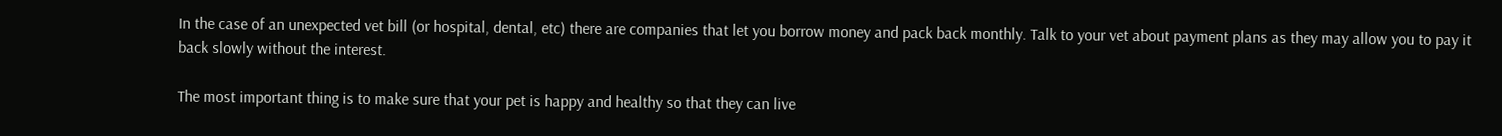In the case of an unexpected vet bill (or hospital, dental, etc) there are companies that let you borrow money and pack back monthly. Talk to your vet about payment plans as they may allow you to pay it back slowly without the interest.

The most important thing is to make sure that your pet is happy and healthy so that they can live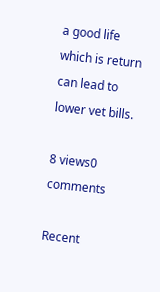a good life which is return can lead to lower vet bills.

8 views0 comments

Recent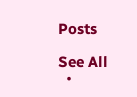Posts

See All
  •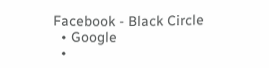Facebook - Black Circle
  • Google
  •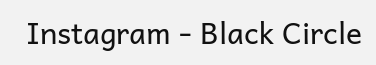Instagram - Black Circle